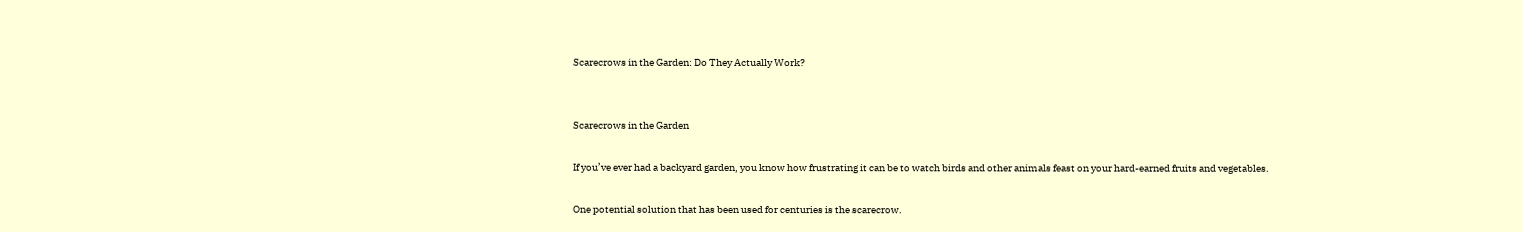Scarecrows in the Garden: Do They Actually Work?


Scarecrows in the Garden

If you’ve ever had a backyard garden, you know how frustrating it can be to watch birds and other animals feast on your hard-earned fruits and vegetables.

One potential solution that has been used for centuries is the scarecrow.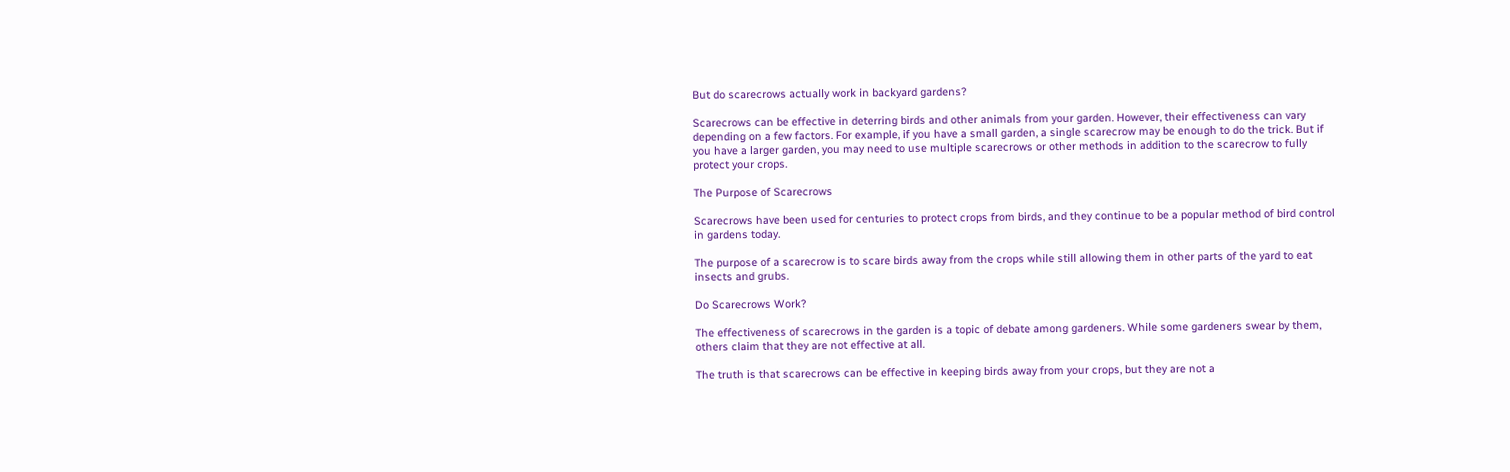But do scarecrows actually work in backyard gardens?

Scarecrows can be effective in deterring birds and other animals from your garden. However, their effectiveness can vary depending on a few factors. For example, if you have a small garden, a single scarecrow may be enough to do the trick. But if you have a larger garden, you may need to use multiple scarecrows or other methods in addition to the scarecrow to fully protect your crops.

The Purpose of Scarecrows

Scarecrows have been used for centuries to protect crops from birds, and they continue to be a popular method of bird control in gardens today.

The purpose of a scarecrow is to scare birds away from the crops while still allowing them in other parts of the yard to eat insects and grubs.

Do Scarecrows Work?

The effectiveness of scarecrows in the garden is a topic of debate among gardeners. While some gardeners swear by them, others claim that they are not effective at all.

The truth is that scarecrows can be effective in keeping birds away from your crops, but they are not a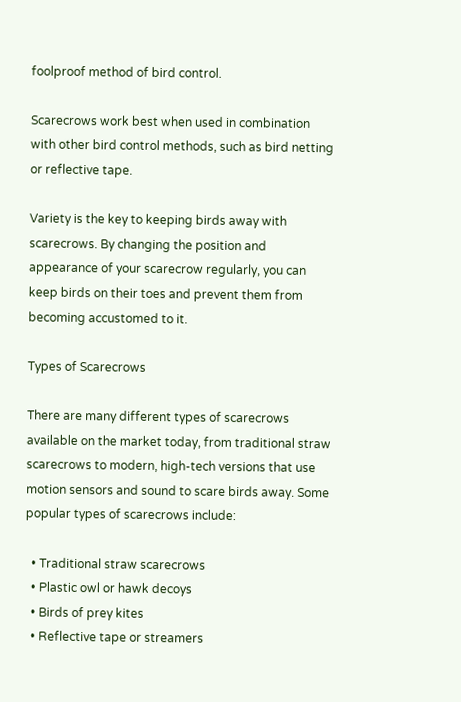foolproof method of bird control.

Scarecrows work best when used in combination with other bird control methods, such as bird netting or reflective tape.

Variety is the key to keeping birds away with scarecrows. By changing the position and appearance of your scarecrow regularly, you can keep birds on their toes and prevent them from becoming accustomed to it.

Types of Scarecrows

There are many different types of scarecrows available on the market today, from traditional straw scarecrows to modern, high-tech versions that use motion sensors and sound to scare birds away. Some popular types of scarecrows include:

  • Traditional straw scarecrows
  • Plastic owl or hawk decoys
  • Birds of prey kites
  • Reflective tape or streamers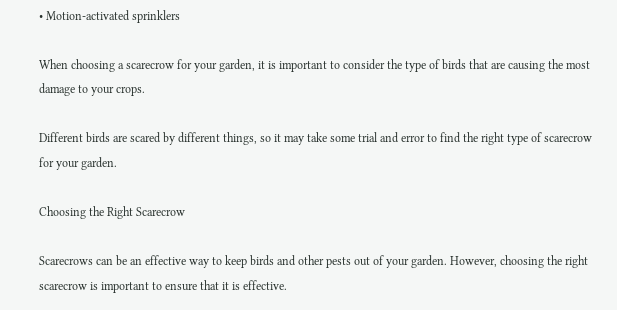• Motion-activated sprinklers

When choosing a scarecrow for your garden, it is important to consider the type of birds that are causing the most damage to your crops.

Different birds are scared by different things, so it may take some trial and error to find the right type of scarecrow for your garden.

Choosing the Right Scarecrow

Scarecrows can be an effective way to keep birds and other pests out of your garden. However, choosing the right scarecrow is important to ensure that it is effective.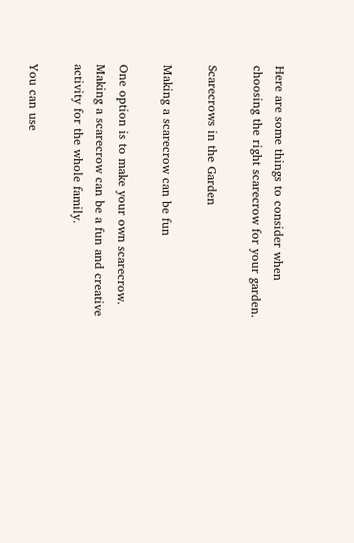Here are some things to consider when choosing the right scarecrow for your garden.

Scarecrows in the Garden

Making a scarecrow can be fun

One option is to make your own scarecrow. Making a scarecrow can be a fun and creative activity for the whole family.

You can use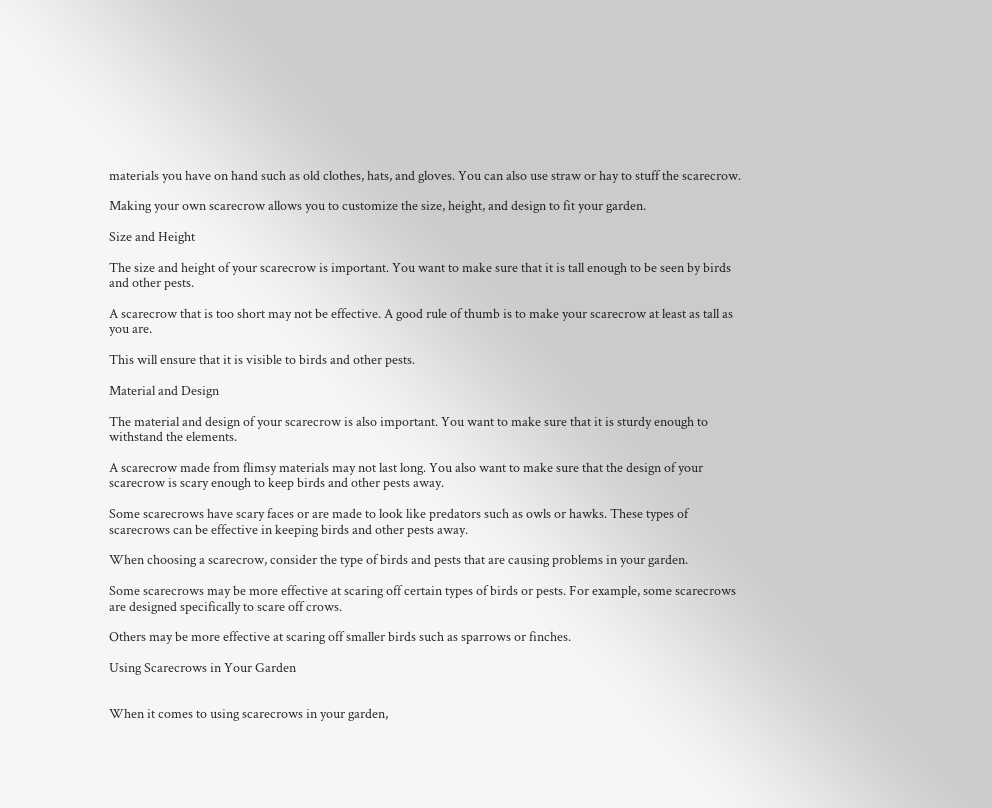materials you have on hand such as old clothes, hats, and gloves. You can also use straw or hay to stuff the scarecrow.

Making your own scarecrow allows you to customize the size, height, and design to fit your garden.

Size and Height

The size and height of your scarecrow is important. You want to make sure that it is tall enough to be seen by birds and other pests.

A scarecrow that is too short may not be effective. A good rule of thumb is to make your scarecrow at least as tall as you are.

This will ensure that it is visible to birds and other pests.

Material and Design

The material and design of your scarecrow is also important. You want to make sure that it is sturdy enough to withstand the elements.

A scarecrow made from flimsy materials may not last long. You also want to make sure that the design of your scarecrow is scary enough to keep birds and other pests away.

Some scarecrows have scary faces or are made to look like predators such as owls or hawks. These types of scarecrows can be effective in keeping birds and other pests away.

When choosing a scarecrow, consider the type of birds and pests that are causing problems in your garden.

Some scarecrows may be more effective at scaring off certain types of birds or pests. For example, some scarecrows are designed specifically to scare off crows.

Others may be more effective at scaring off smaller birds such as sparrows or finches.

Using Scarecrows in Your Garden


When it comes to using scarecrows in your garden,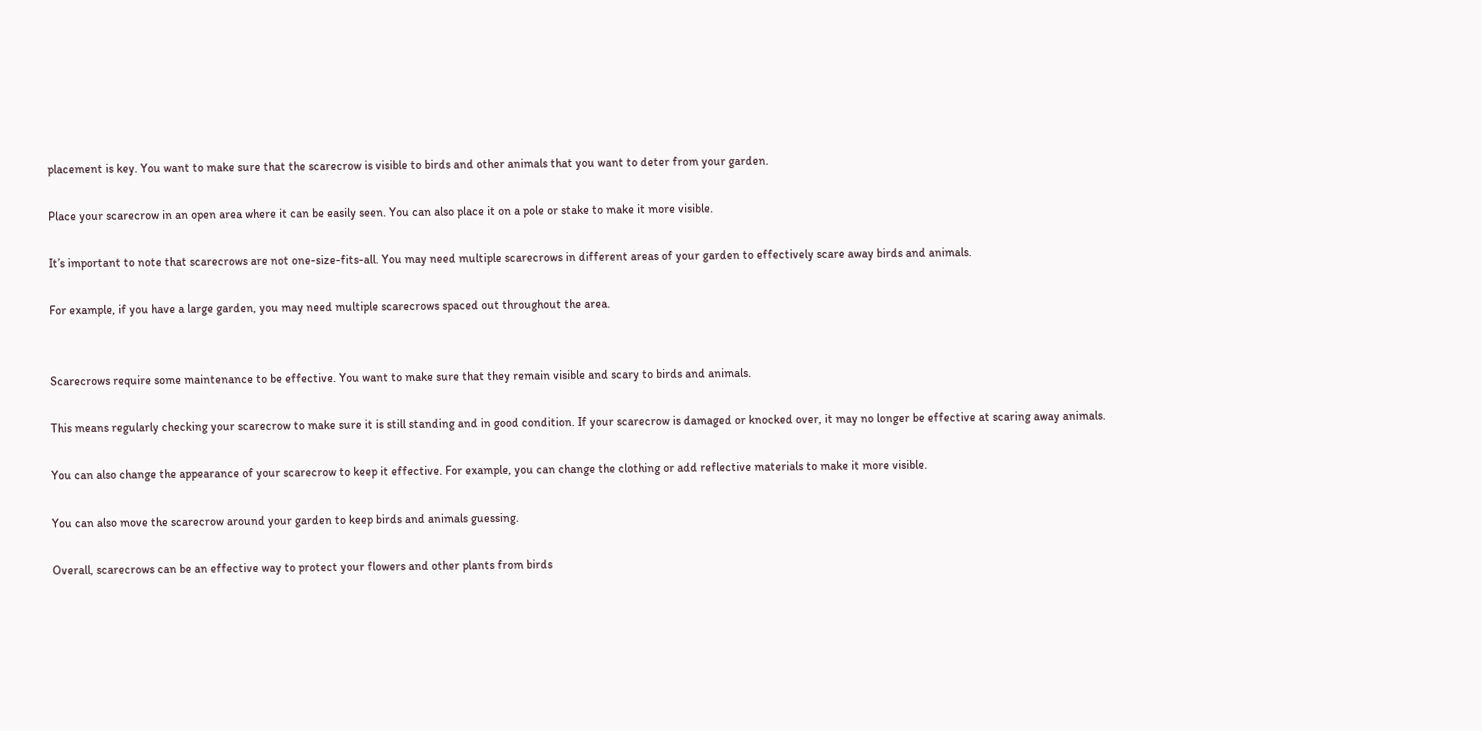placement is key. You want to make sure that the scarecrow is visible to birds and other animals that you want to deter from your garden.

Place your scarecrow in an open area where it can be easily seen. You can also place it on a pole or stake to make it more visible.

It’s important to note that scarecrows are not one-size-fits-all. You may need multiple scarecrows in different areas of your garden to effectively scare away birds and animals.

For example, if you have a large garden, you may need multiple scarecrows spaced out throughout the area.


Scarecrows require some maintenance to be effective. You want to make sure that they remain visible and scary to birds and animals.

This means regularly checking your scarecrow to make sure it is still standing and in good condition. If your scarecrow is damaged or knocked over, it may no longer be effective at scaring away animals.

You can also change the appearance of your scarecrow to keep it effective. For example, you can change the clothing or add reflective materials to make it more visible.

You can also move the scarecrow around your garden to keep birds and animals guessing.

Overall, scarecrows can be an effective way to protect your flowers and other plants from birds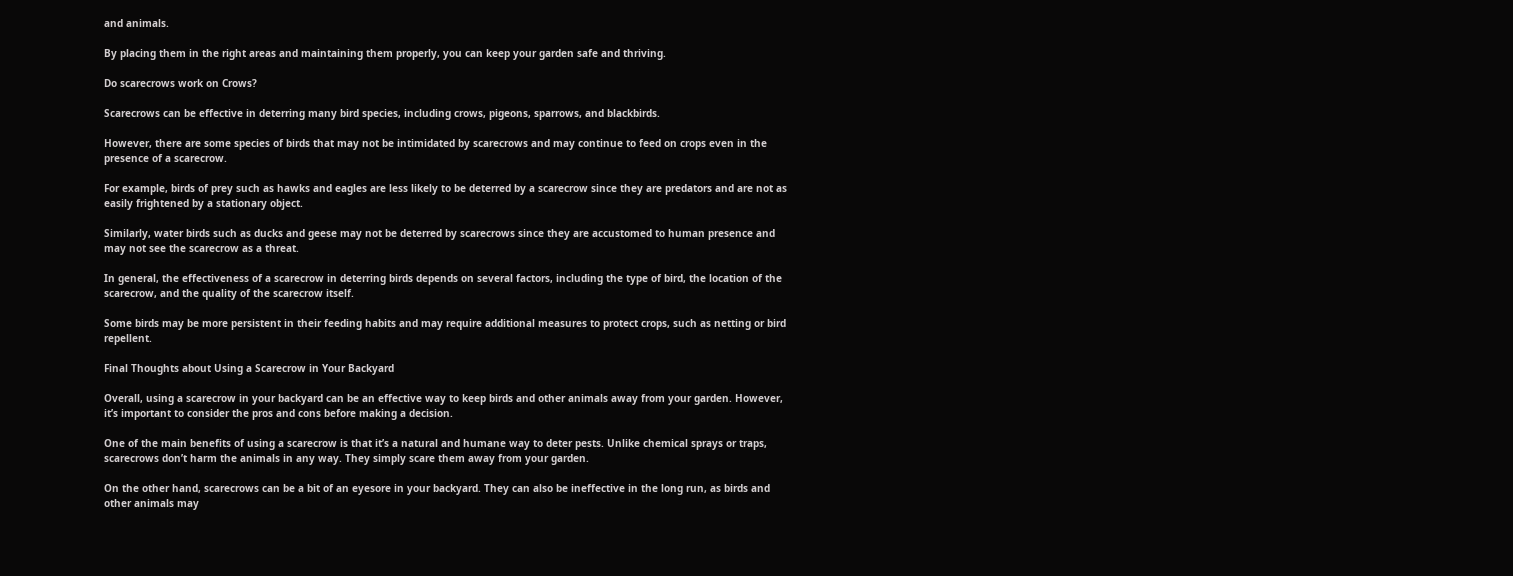and animals.

By placing them in the right areas and maintaining them properly, you can keep your garden safe and thriving.

Do scarecrows work on Crows?

Scarecrows can be effective in deterring many bird species, including crows, pigeons, sparrows, and blackbirds.

However, there are some species of birds that may not be intimidated by scarecrows and may continue to feed on crops even in the presence of a scarecrow.

For example, birds of prey such as hawks and eagles are less likely to be deterred by a scarecrow since they are predators and are not as easily frightened by a stationary object.

Similarly, water birds such as ducks and geese may not be deterred by scarecrows since they are accustomed to human presence and may not see the scarecrow as a threat.

In general, the effectiveness of a scarecrow in deterring birds depends on several factors, including the type of bird, the location of the scarecrow, and the quality of the scarecrow itself.

Some birds may be more persistent in their feeding habits and may require additional measures to protect crops, such as netting or bird repellent.

Final Thoughts about Using a Scarecrow in Your Backyard

Overall, using a scarecrow in your backyard can be an effective way to keep birds and other animals away from your garden. However, it’s important to consider the pros and cons before making a decision.

One of the main benefits of using a scarecrow is that it’s a natural and humane way to deter pests. Unlike chemical sprays or traps, scarecrows don’t harm the animals in any way. They simply scare them away from your garden.

On the other hand, scarecrows can be a bit of an eyesore in your backyard. They can also be ineffective in the long run, as birds and other animals may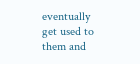eventually get used to them and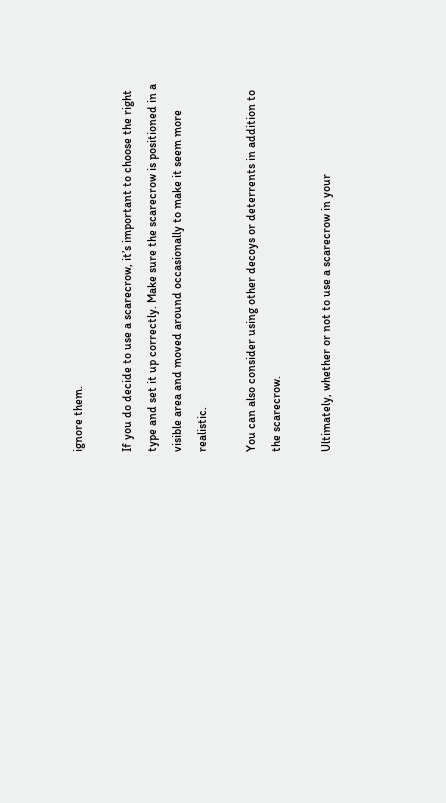ignore them.

If you do decide to use a scarecrow, it’s important to choose the right type and set it up correctly. Make sure the scarecrow is positioned in a visible area and moved around occasionally to make it seem more realistic.

You can also consider using other decoys or deterrents in addition to the scarecrow.

Ultimately, whether or not to use a scarecrow in your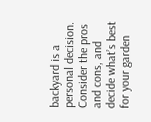backyard is a personal decision. Consider the pros and cons, and decide what’s best for your garden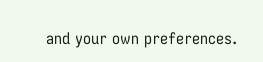and your own preferences.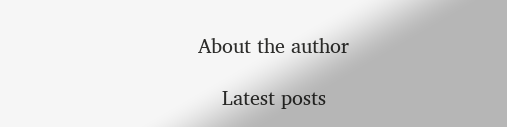About the author

    Latest posts